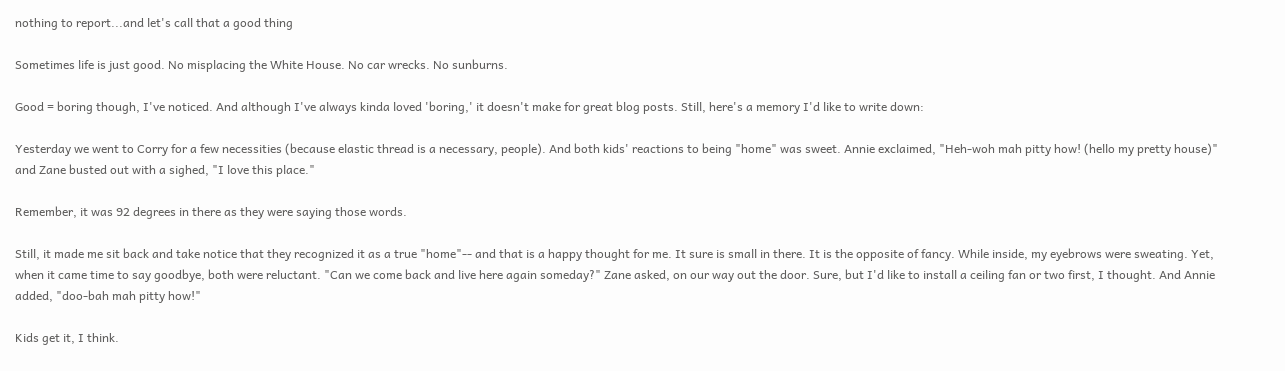nothing to report...and let's call that a good thing

Sometimes life is just good. No misplacing the White House. No car wrecks. No sunburns.

Good = boring though, I've noticed. And although I've always kinda loved 'boring,' it doesn't make for great blog posts. Still, here's a memory I'd like to write down:

Yesterday we went to Corry for a few necessities (because elastic thread is a necessary, people). And both kids' reactions to being "home" was sweet. Annie exclaimed, "Heh-woh mah pitty how! (hello my pretty house)" and Zane busted out with a sighed, "I love this place."

Remember, it was 92 degrees in there as they were saying those words.

Still, it made me sit back and take notice that they recognized it as a true "home"-- and that is a happy thought for me. It sure is small in there. It is the opposite of fancy. While inside, my eyebrows were sweating. Yet, when it came time to say goodbye, both were reluctant. "Can we come back and live here again someday?" Zane asked, on our way out the door. Sure, but I'd like to install a ceiling fan or two first, I thought. And Annie added, "doo-bah mah pitty how!"

Kids get it, I think.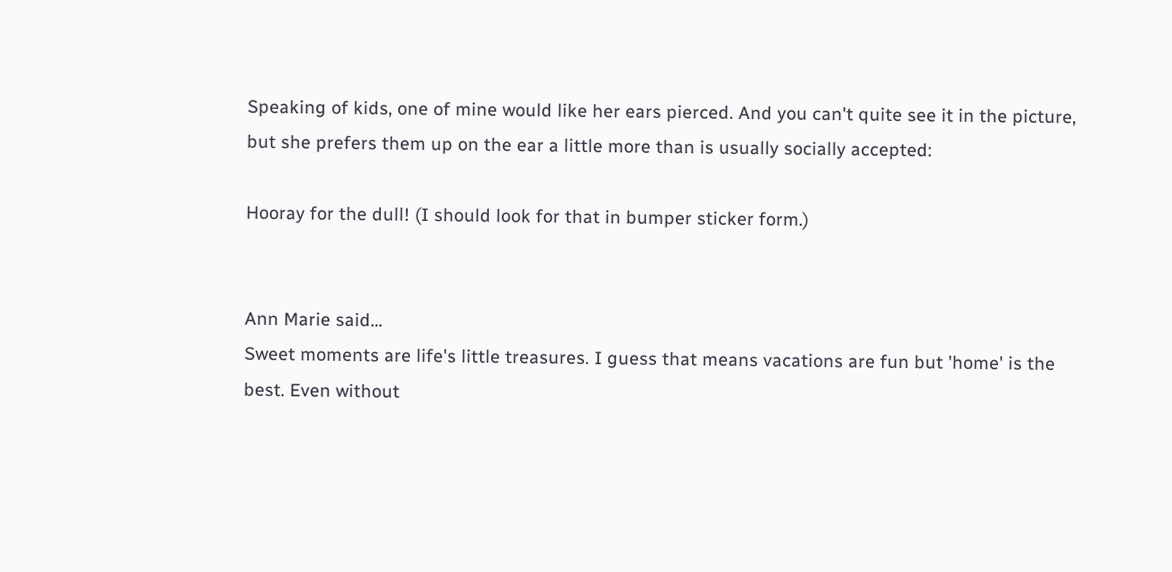Speaking of kids, one of mine would like her ears pierced. And you can't quite see it in the picture, but she prefers them up on the ear a little more than is usually socially accepted:

Hooray for the dull! (I should look for that in bumper sticker form.)


Ann Marie said…
Sweet moments are life's little treasures. I guess that means vacations are fun but 'home' is the best. Even without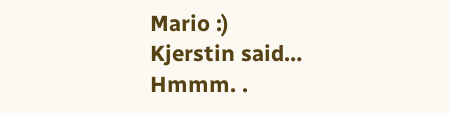Mario :)
Kjerstin said…
Hmmm. .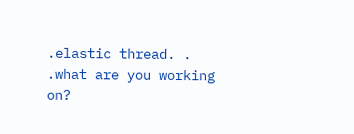.elastic thread. . .what are you working on?